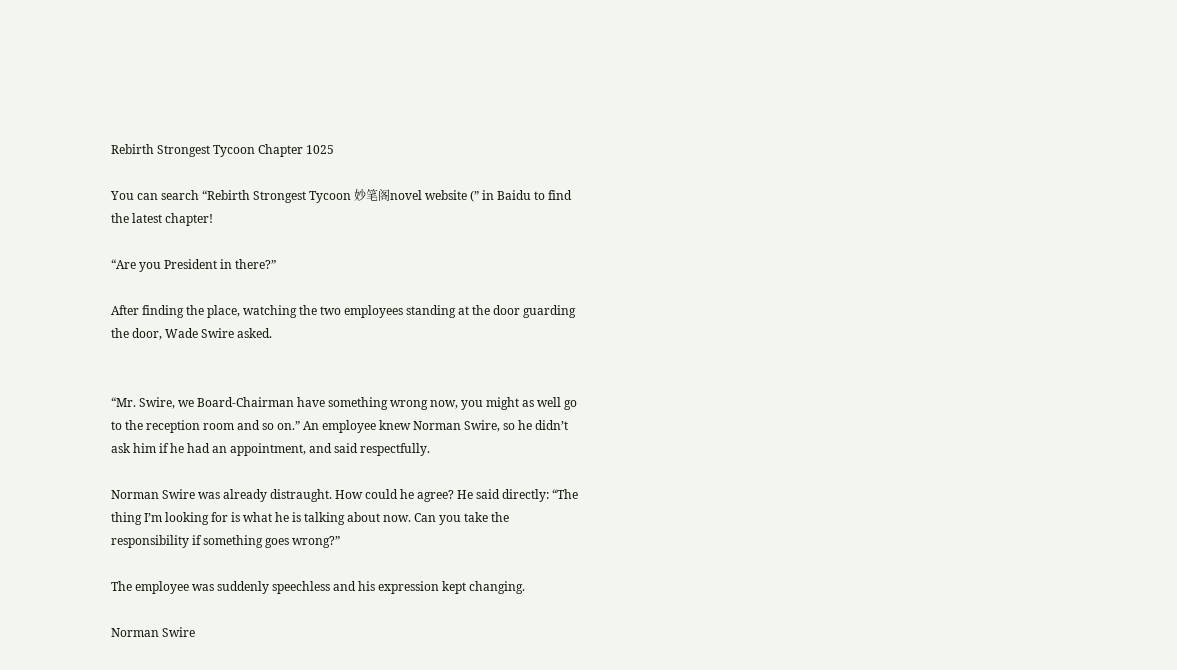Rebirth Strongest Tycoon Chapter 1025

You can search “Rebirth Strongest Tycoon 妙笔阁novel website (” in Baidu to find the latest chapter!

“Are you President in there?”

After finding the place, watching the two employees standing at the door guarding the door, Wade Swire asked.


“Mr. Swire, we Board-Chairman have something wrong now, you might as well go to the reception room and so on.” An employee knew Norman Swire, so he didn’t ask him if he had an appointment, and said respectfully.

Norman Swire was already distraught. How could he agree? He said directly: “The thing I’m looking for is what he is talking about now. Can you take the responsibility if something goes wrong?”

The employee was suddenly speechless and his expression kept changing.

Norman Swire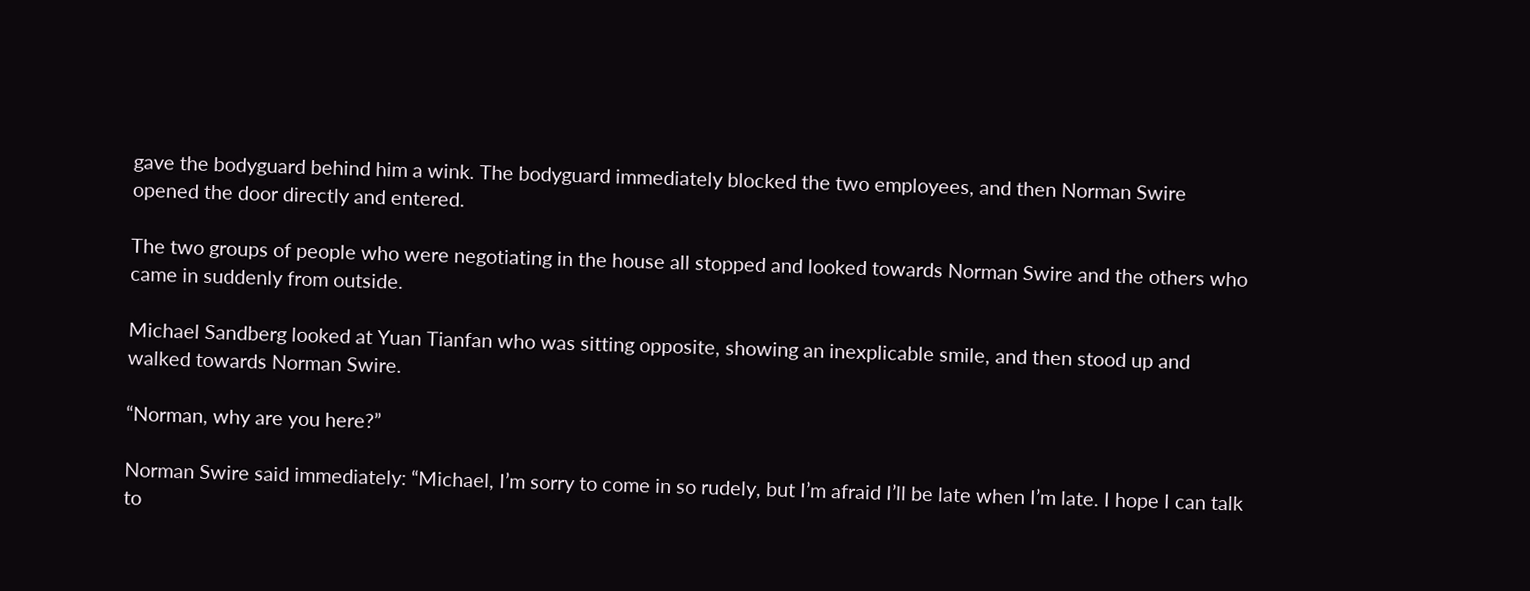gave the bodyguard behind him a wink. The bodyguard immediately blocked the two employees, and then Norman Swire opened the door directly and entered.

The two groups of people who were negotiating in the house all stopped and looked towards Norman Swire and the others who came in suddenly from outside.

Michael Sandberg looked at Yuan Tianfan who was sitting opposite, showing an inexplicable smile, and then stood up and walked towards Norman Swire.

“Norman, why are you here?”

Norman Swire said immediately: “Michael, I’m sorry to come in so rudely, but I’m afraid I’ll be late when I’m late. I hope I can talk to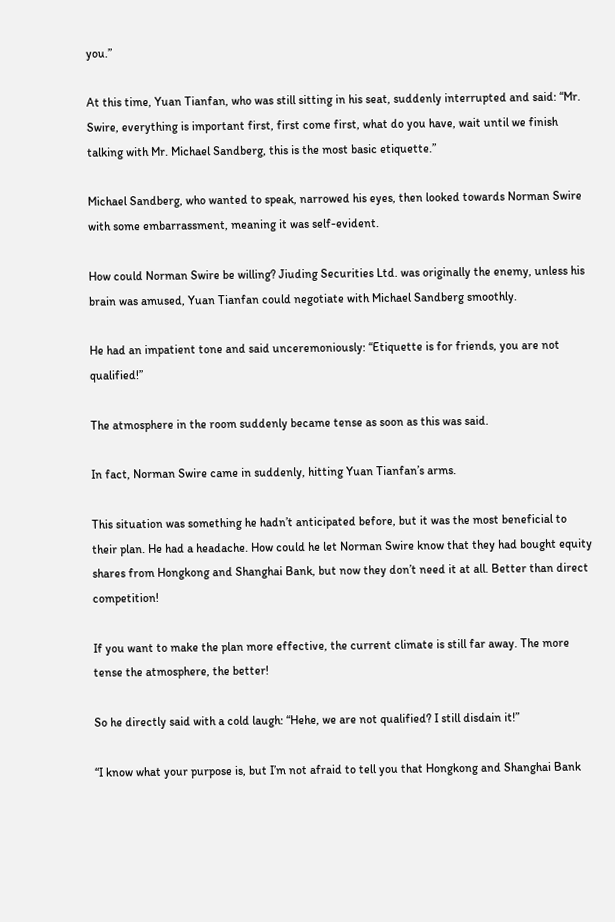you.”

At this time, Yuan Tianfan, who was still sitting in his seat, suddenly interrupted and said: “Mr. Swire, everything is important first, first come first, what do you have, wait until we finish talking with Mr. Michael Sandberg, this is the most basic etiquette.”

Michael Sandberg, who wanted to speak, narrowed his eyes, then looked towards Norman Swire with some embarrassment, meaning it was self-evident.

How could Norman Swire be willing? Jiuding Securities Ltd. was originally the enemy, unless his brain was amused, Yuan Tianfan could negotiate with Michael Sandberg smoothly.

He had an impatient tone and said unceremoniously: “Etiquette is for friends, you are not qualified!”

The atmosphere in the room suddenly became tense as soon as this was said.

In fact, Norman Swire came in suddenly, hitting Yuan Tianfan’s arms.

This situation was something he hadn’t anticipated before, but it was the most beneficial to their plan. He had a headache. How could he let Norman Swire know that they had bought equity shares from Hongkong and Shanghai Bank, but now they don’t need it at all. Better than direct competition!

If you want to make the plan more effective, the current climate is still far away. The more tense the atmosphere, the better!

So he directly said with a cold laugh: “Hehe, we are not qualified? I still disdain it!”

“I know what your purpose is, but I’m not afraid to tell you that Hongkong and Shanghai Bank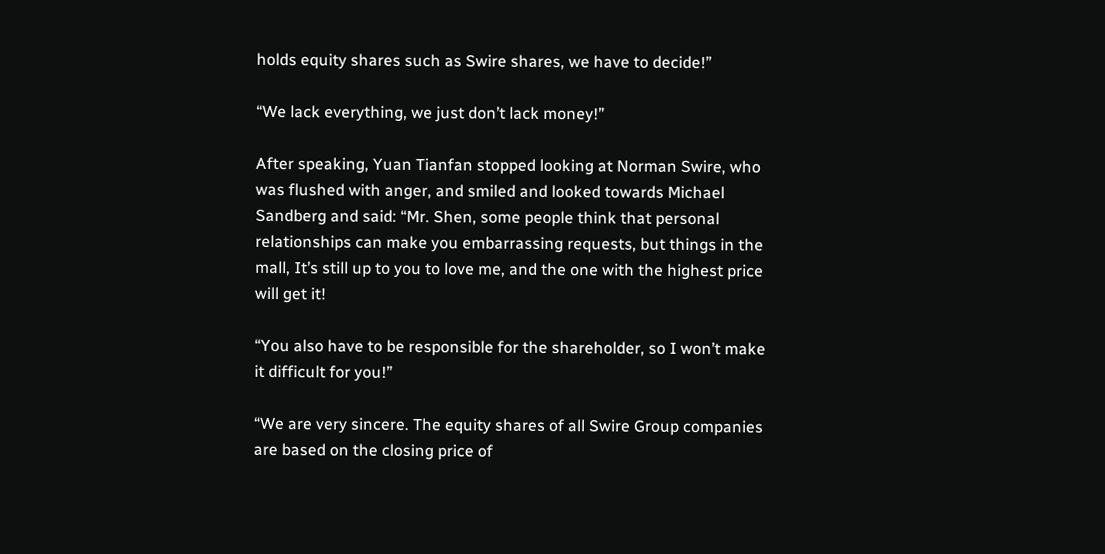holds equity shares such as Swire shares, we have to decide!”

“We lack everything, we just don’t lack money!”

After speaking, Yuan Tianfan stopped looking at Norman Swire, who was flushed with anger, and smiled and looked towards Michael Sandberg and said: “Mr. Shen, some people think that personal relationships can make you embarrassing requests, but things in the mall, It’s still up to you to love me, and the one with the highest price will get it!

“You also have to be responsible for the shareholder, so I won’t make it difficult for you!”

“We are very sincere. The equity shares of all Swire Group companies are based on the closing price of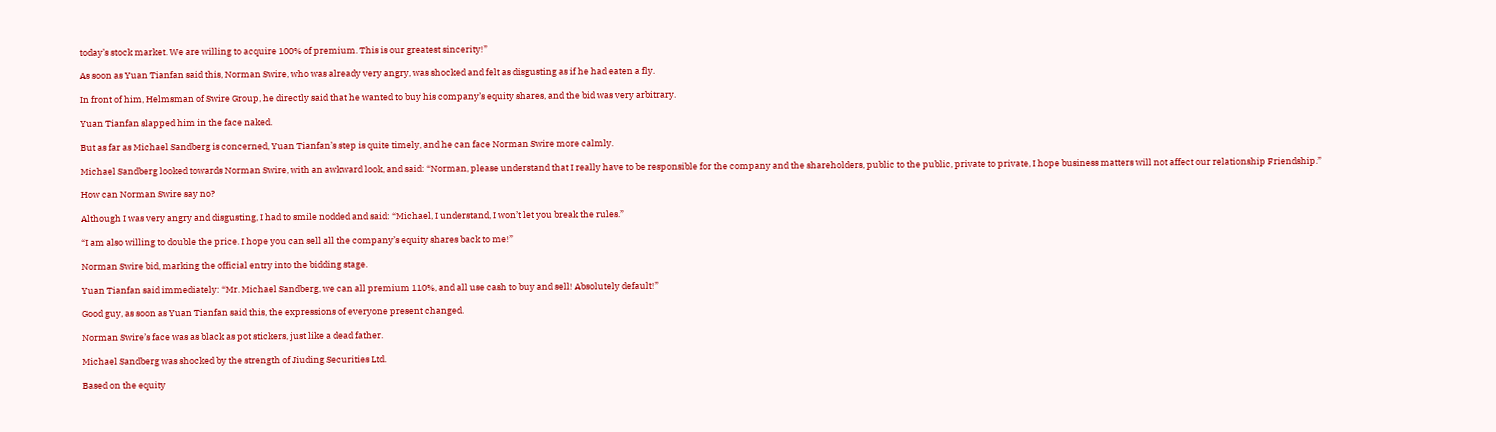today’s stock market. We are willing to acquire 100% of premium. This is our greatest sincerity!”

As soon as Yuan Tianfan said this, Norman Swire, who was already very angry, was shocked and felt as disgusting as if he had eaten a fly.

In front of him, Helmsman of Swire Group, he directly said that he wanted to buy his company’s equity shares, and the bid was very arbitrary.

Yuan Tianfan slapped him in the face naked.

But as far as Michael Sandberg is concerned, Yuan Tianfan’s step is quite timely, and he can face Norman Swire more calmly.

Michael Sandberg looked towards Norman Swire, with an awkward look, and said: “Norman, please understand that I really have to be responsible for the company and the shareholders, public to the public, private to private, I hope business matters will not affect our relationship Friendship.”

How can Norman Swire say no?

Although I was very angry and disgusting, I had to smile nodded and said: “Michael, I understand, I won’t let you break the rules.”

“I am also willing to double the price. I hope you can sell all the company’s equity shares back to me!”

Norman Swire bid, marking the official entry into the bidding stage.

Yuan Tianfan said immediately: “Mr. Michael Sandberg, we can all premium 110%, and all use cash to buy and sell! Absolutely default!”

Good guy, as soon as Yuan Tianfan said this, the expressions of everyone present changed.

Norman Swire’s face was as black as pot stickers, just like a dead father.

Michael Sandberg was shocked by the strength of Jiuding Securities Ltd.

Based on the equity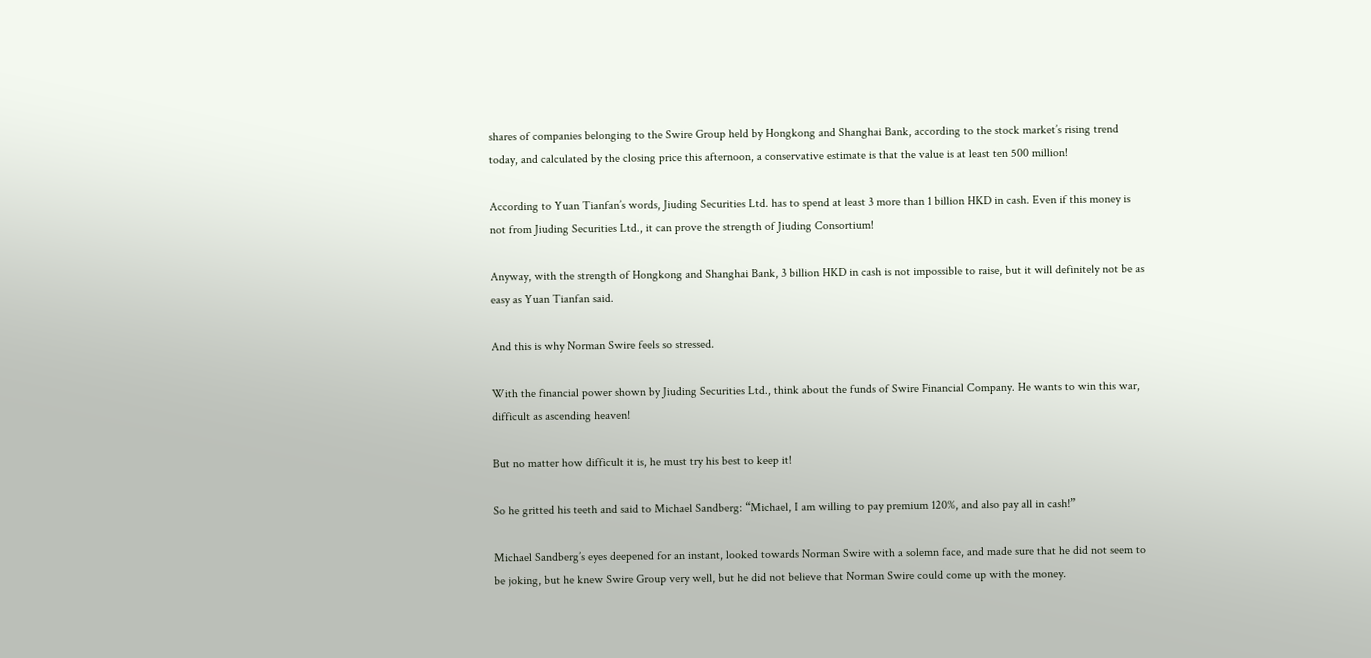shares of companies belonging to the Swire Group held by Hongkong and Shanghai Bank, according to the stock market’s rising trend today, and calculated by the closing price this afternoon, a conservative estimate is that the value is at least ten 500 million!

According to Yuan Tianfan’s words, Jiuding Securities Ltd. has to spend at least 3 more than 1 billion HKD in cash. Even if this money is not from Jiuding Securities Ltd., it can prove the strength of Jiuding Consortium!

Anyway, with the strength of Hongkong and Shanghai Bank, 3 billion HKD in cash is not impossible to raise, but it will definitely not be as easy as Yuan Tianfan said.

And this is why Norman Swire feels so stressed.

With the financial power shown by Jiuding Securities Ltd., think about the funds of Swire Financial Company. He wants to win this war, difficult as ascending heaven!

But no matter how difficult it is, he must try his best to keep it!

So he gritted his teeth and said to Michael Sandberg: “Michael, I am willing to pay premium 120%, and also pay all in cash!”

Michael Sandberg’s eyes deepened for an instant, looked towards Norman Swire with a solemn face, and made sure that he did not seem to be joking, but he knew Swire Group very well, but he did not believe that Norman Swire could come up with the money.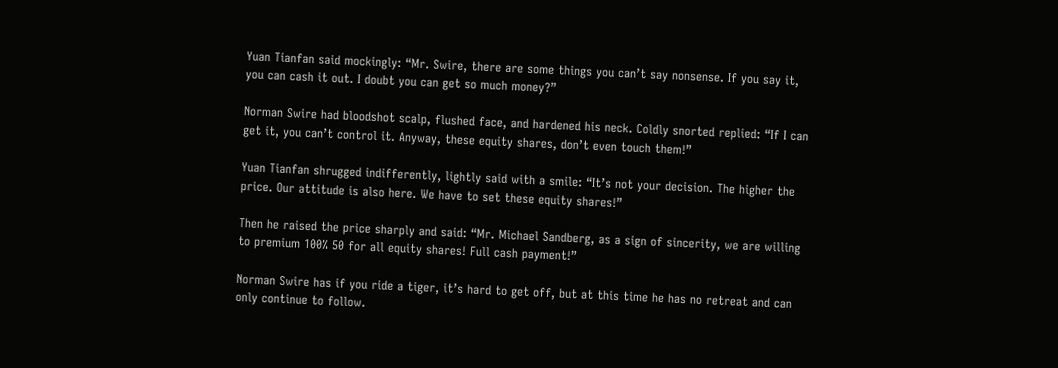Yuan Tianfan said mockingly: “Mr. Swire, there are some things you can’t say nonsense. If you say it, you can cash it out. I doubt you can get so much money?”

Norman Swire had bloodshot scalp, flushed face, and hardened his neck. Coldly snorted replied: “If I can get it, you can’t control it. Anyway, these equity shares, don’t even touch them!”

Yuan Tianfan shrugged indifferently, lightly said with a smile: “It’s not your decision. The higher the price. Our attitude is also here. We have to set these equity shares!”

Then he raised the price sharply and said: “Mr. Michael Sandberg, as a sign of sincerity, we are willing to premium 100% 50 for all equity shares! Full cash payment!”

Norman Swire has if you ride a tiger, it’s hard to get off, but at this time he has no retreat and can only continue to follow.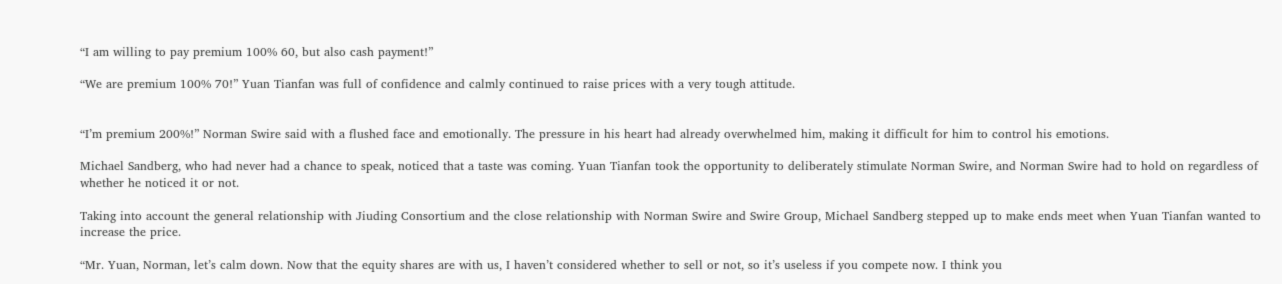“I am willing to pay premium 100% 60, but also cash payment!”

“We are premium 100% 70!” Yuan Tianfan was full of confidence and calmly continued to raise prices with a very tough attitude.


“I’m premium 200%!” Norman Swire said with a flushed face and emotionally. The pressure in his heart had already overwhelmed him, making it difficult for him to control his emotions.

Michael Sandberg, who had never had a chance to speak, noticed that a taste was coming. Yuan Tianfan took the opportunity to deliberately stimulate Norman Swire, and Norman Swire had to hold on regardless of whether he noticed it or not.

Taking into account the general relationship with Jiuding Consortium and the close relationship with Norman Swire and Swire Group, Michael Sandberg stepped up to make ends meet when Yuan Tianfan wanted to increase the price.

“Mr. Yuan, Norman, let’s calm down. Now that the equity shares are with us, I haven’t considered whether to sell or not, so it’s useless if you compete now. I think you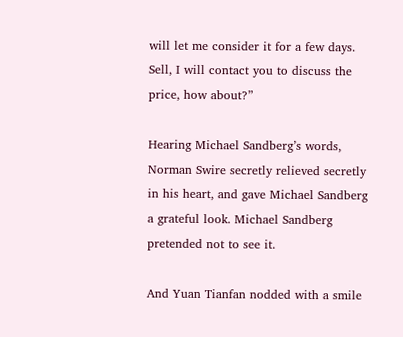will let me consider it for a few days. Sell, I will contact you to discuss the price, how about?”

Hearing Michael Sandberg’s words, Norman Swire secretly relieved secretly in his heart, and gave Michael Sandberg a grateful look. Michael Sandberg pretended not to see it.

And Yuan Tianfan nodded with a smile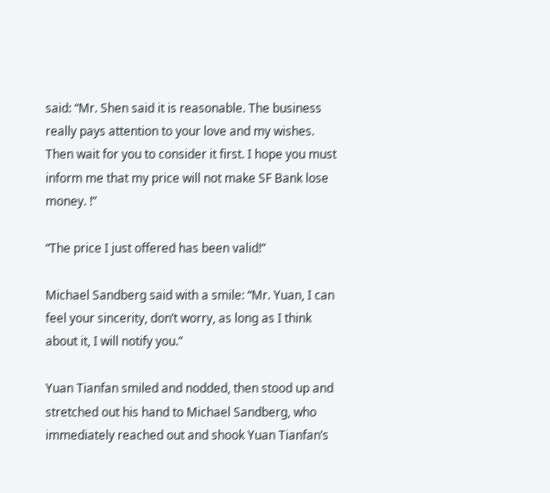said: “Mr. Shen said it is reasonable. The business really pays attention to your love and my wishes. Then wait for you to consider it first. I hope you must inform me that my price will not make SF Bank lose money. !”

“The price I just offered has been valid!”

Michael Sandberg said with a smile: “Mr. Yuan, I can feel your sincerity, don’t worry, as long as I think about it, I will notify you.”

Yuan Tianfan smiled and nodded, then stood up and stretched out his hand to Michael Sandberg, who immediately reached out and shook Yuan Tianfan’s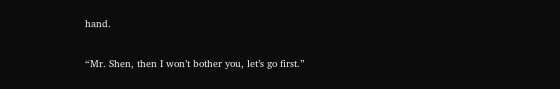hand.

“Mr. Shen, then I won’t bother you, let’s go first.”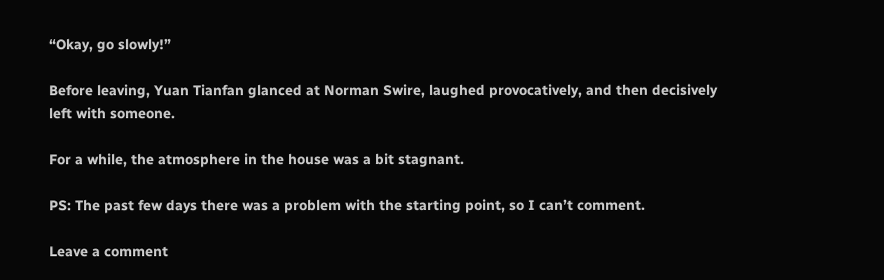“Okay, go slowly!”

Before leaving, Yuan Tianfan glanced at Norman Swire, laughed provocatively, and then decisively left with someone.

For a while, the atmosphere in the house was a bit stagnant.

PS: The past few days there was a problem with the starting point, so I can’t comment.

Leave a comment